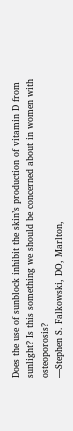Does the use of sunblock inhibit the skin’s production of vitamin D from sunlight? Is this something we should be concerned about in women with osteoporosis?
—Stephen S. Falkowski, DO, Marlton,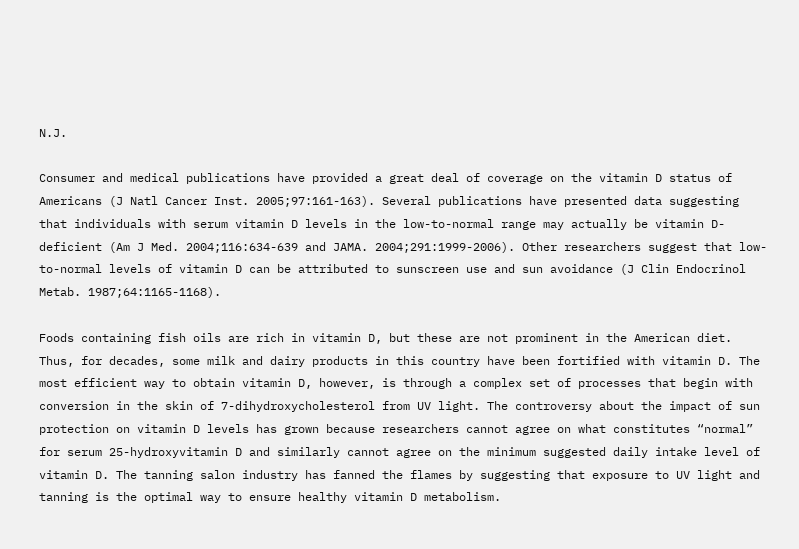N.J.

Consumer and medical publications have provided a great deal of coverage on the vitamin D status of Americans (J Natl Cancer Inst. 2005;97:161-163). Several publications have presented data suggesting that individuals with serum vitamin D levels in the low-to-normal range may actually be vitamin D-deficient (Am J Med. 2004;116:634-639 and JAMA. 2004;291:1999-2006). Other researchers suggest that low-to-normal levels of vitamin D can be attributed to sunscreen use and sun avoidance (J Clin Endocrinol Metab. 1987;64:1165-1168).

Foods containing fish oils are rich in vitamin D, but these are not prominent in the American diet. Thus, for decades, some milk and dairy products in this country have been fortified with vitamin D. The most efficient way to obtain vitamin D, however, is through a complex set of processes that begin with conversion in the skin of 7-dihydroxycholesterol from UV light. The controversy about the impact of sun protection on vitamin D levels has grown because researchers cannot agree on what constitutes “normal” for serum 25-hydroxyvitamin D and similarly cannot agree on the minimum suggested daily intake level of vitamin D. The tanning salon industry has fanned the flames by suggesting that exposure to UV light and tanning is the optimal way to ensure healthy vitamin D metabolism.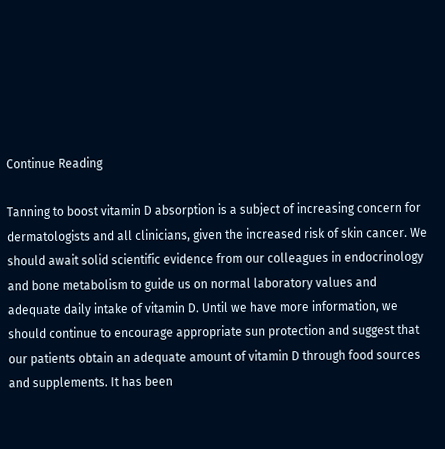Continue Reading

Tanning to boost vitamin D absorption is a subject of increasing concern for dermatologists and all clinicians, given the increased risk of skin cancer. We should await solid scientific evidence from our colleagues in endocrinology and bone metabolism to guide us on normal laboratory values and adequate daily intake of vitamin D. Until we have more information, we should continue to encourage appropriate sun protection and suggest that our patients obtain an adequate amount of vitamin D through food sources and supplements. It has been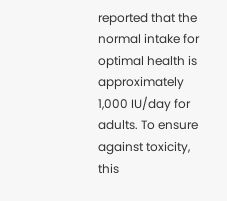reported that the normal intake for optimal health is approximately 1,000 IU/day for adults. To ensure against toxicity, this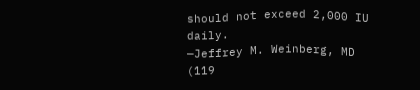should not exceed 2,000 IU daily.
—Jeffrey M. Weinberg, MD (119